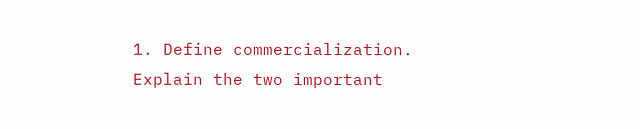1. Define commercialization. Explain the two important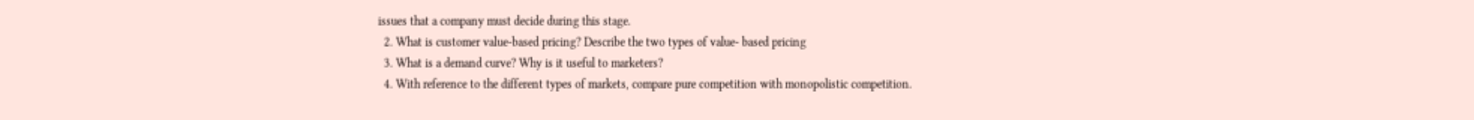issues that a company must decide during this stage.
  2. What is customer value-based pricing? Describe the two types of value- based pricing
  3. What is a demand curve? Why is it useful to marketers?
  4. With reference to the different types of markets, compare pure competition with monopolistic competition.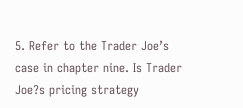5. Refer to the Trader Joe’s case in chapter nine. Is Trader Joe?s pricing strategy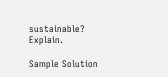sustainable? Explain.

Sample Solution